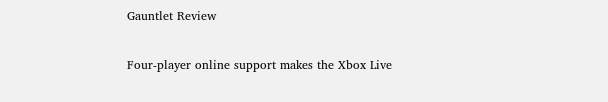Gauntlet Review

Four-player online support makes the Xbox Live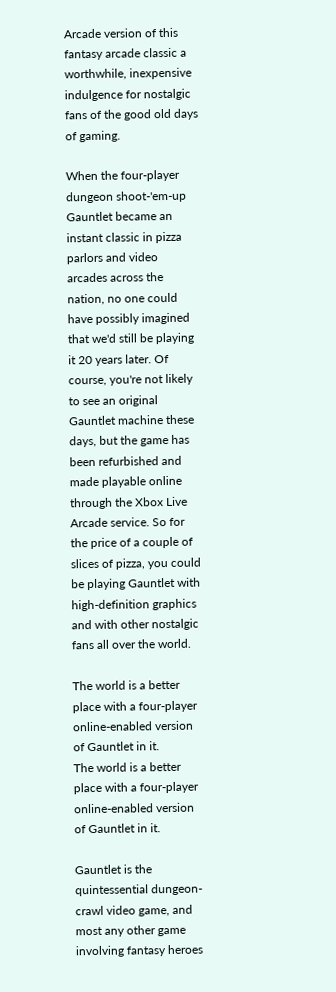Arcade version of this fantasy arcade classic a worthwhile, inexpensive indulgence for nostalgic fans of the good old days of gaming.

When the four-player dungeon shoot-'em-up Gauntlet became an instant classic in pizza parlors and video arcades across the nation, no one could have possibly imagined that we'd still be playing it 20 years later. Of course, you're not likely to see an original Gauntlet machine these days, but the game has been refurbished and made playable online through the Xbox Live Arcade service. So for the price of a couple of slices of pizza, you could be playing Gauntlet with high-definition graphics and with other nostalgic fans all over the world.

The world is a better place with a four-player online-enabled version of Gauntlet in it.
The world is a better place with a four-player online-enabled version of Gauntlet in it.

Gauntlet is the quintessential dungeon-crawl video game, and most any other game involving fantasy heroes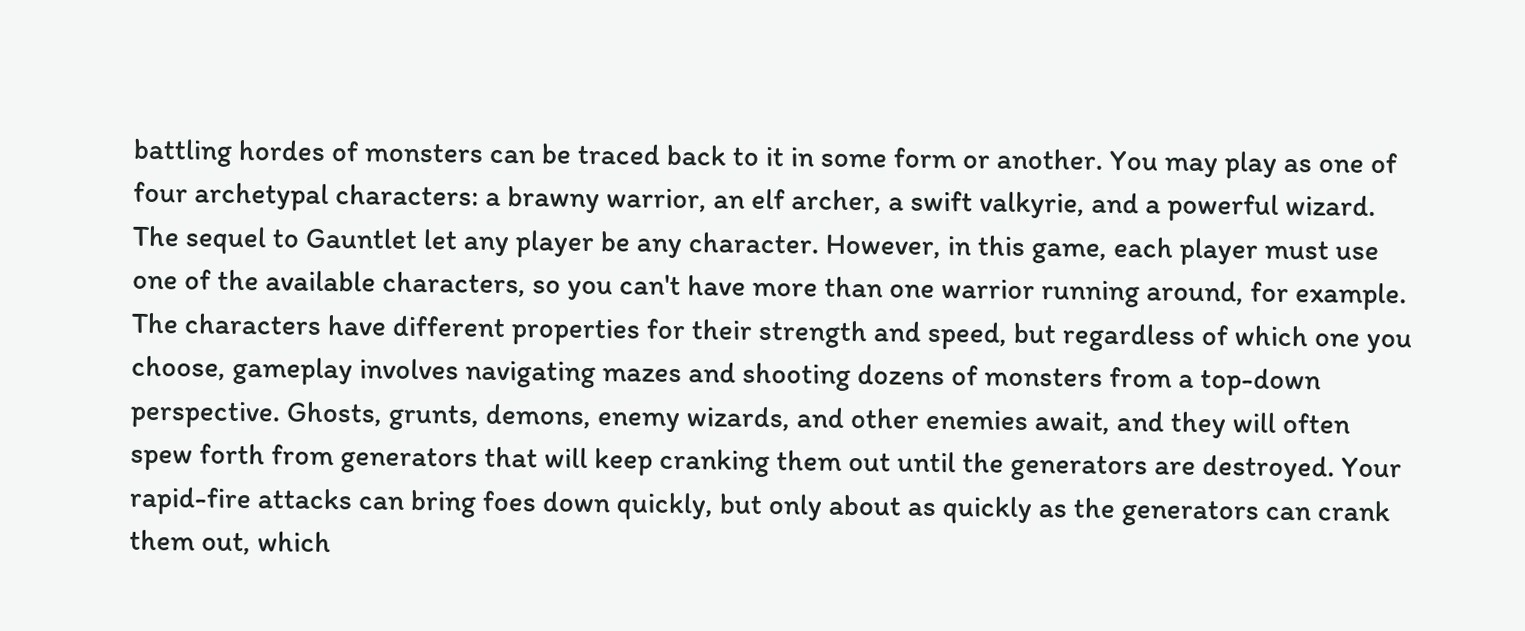battling hordes of monsters can be traced back to it in some form or another. You may play as one of four archetypal characters: a brawny warrior, an elf archer, a swift valkyrie, and a powerful wizard. The sequel to Gauntlet let any player be any character. However, in this game, each player must use one of the available characters, so you can't have more than one warrior running around, for example. The characters have different properties for their strength and speed, but regardless of which one you choose, gameplay involves navigating mazes and shooting dozens of monsters from a top-down perspective. Ghosts, grunts, demons, enemy wizards, and other enemies await, and they will often spew forth from generators that will keep cranking them out until the generators are destroyed. Your rapid-fire attacks can bring foes down quickly, but only about as quickly as the generators can crank them out, which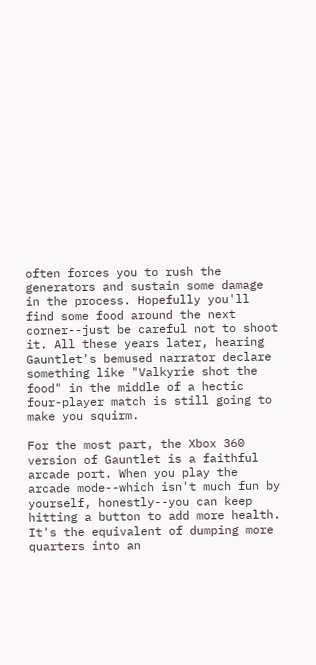often forces you to rush the generators and sustain some damage in the process. Hopefully you'll find some food around the next corner--just be careful not to shoot it. All these years later, hearing Gauntlet's bemused narrator declare something like "Valkyrie shot the food" in the middle of a hectic four-player match is still going to make you squirm.

For the most part, the Xbox 360 version of Gauntlet is a faithful arcade port. When you play the arcade mode--which isn't much fun by yourself, honestly--you can keep hitting a button to add more health. It's the equivalent of dumping more quarters into an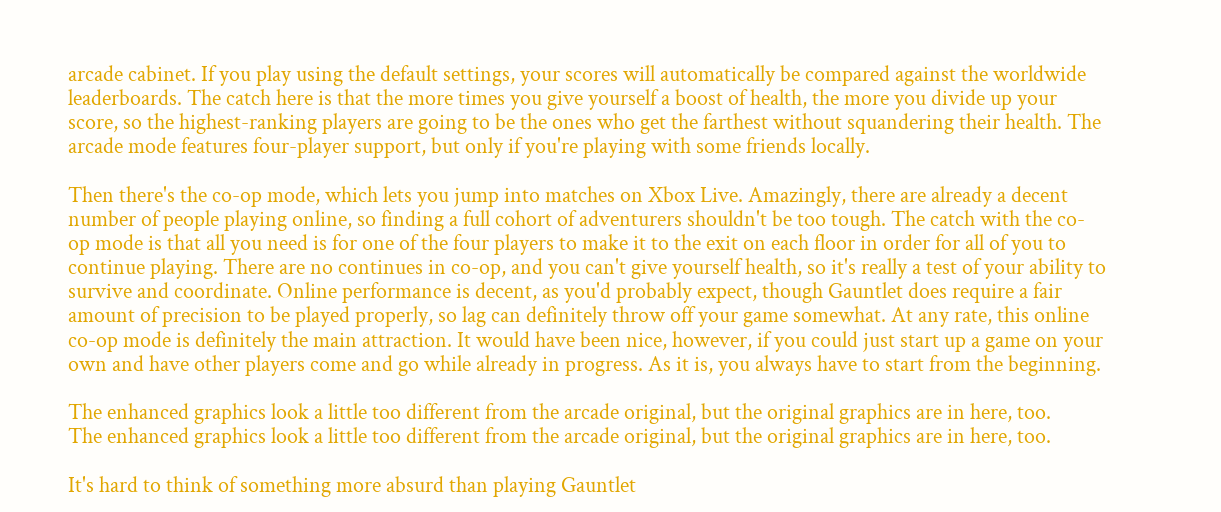arcade cabinet. If you play using the default settings, your scores will automatically be compared against the worldwide leaderboards. The catch here is that the more times you give yourself a boost of health, the more you divide up your score, so the highest-ranking players are going to be the ones who get the farthest without squandering their health. The arcade mode features four-player support, but only if you're playing with some friends locally.

Then there's the co-op mode, which lets you jump into matches on Xbox Live. Amazingly, there are already a decent number of people playing online, so finding a full cohort of adventurers shouldn't be too tough. The catch with the co-op mode is that all you need is for one of the four players to make it to the exit on each floor in order for all of you to continue playing. There are no continues in co-op, and you can't give yourself health, so it's really a test of your ability to survive and coordinate. Online performance is decent, as you'd probably expect, though Gauntlet does require a fair amount of precision to be played properly, so lag can definitely throw off your game somewhat. At any rate, this online co-op mode is definitely the main attraction. It would have been nice, however, if you could just start up a game on your own and have other players come and go while already in progress. As it is, you always have to start from the beginning.

The enhanced graphics look a little too different from the arcade original, but the original graphics are in here, too.
The enhanced graphics look a little too different from the arcade original, but the original graphics are in here, too.

It's hard to think of something more absurd than playing Gauntlet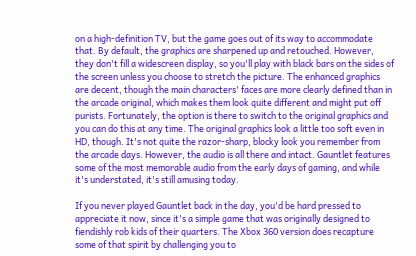on a high-definition TV, but the game goes out of its way to accommodate that. By default, the graphics are sharpened up and retouched. However, they don't fill a widescreen display, so you'll play with black bars on the sides of the screen unless you choose to stretch the picture. The enhanced graphics are decent, though the main characters' faces are more clearly defined than in the arcade original, which makes them look quite different and might put off purists. Fortunately, the option is there to switch to the original graphics and you can do this at any time. The original graphics look a little too soft even in HD, though. It's not quite the razor-sharp, blocky look you remember from the arcade days. However, the audio is all there and intact. Gauntlet features some of the most memorable audio from the early days of gaming, and while it's understated, it's still amusing today.

If you never played Gauntlet back in the day, you'd be hard pressed to appreciate it now, since it's a simple game that was originally designed to fiendishly rob kids of their quarters. The Xbox 360 version does recapture some of that spirit by challenging you to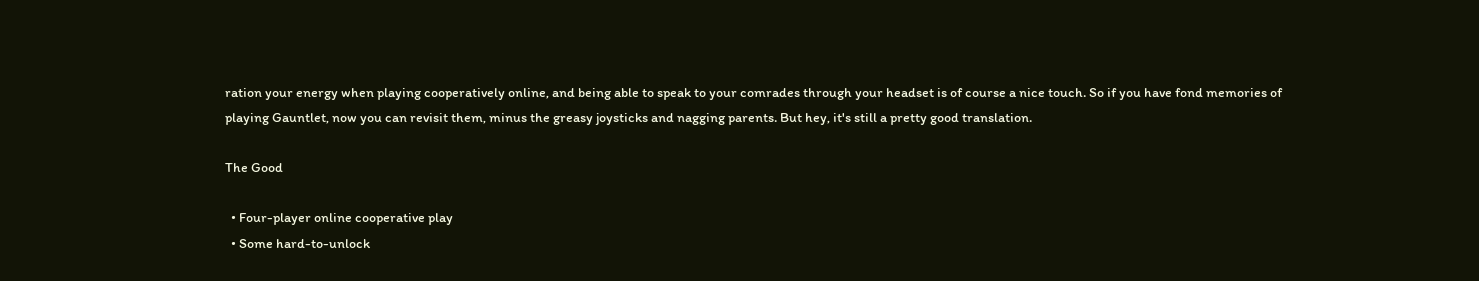ration your energy when playing cooperatively online, and being able to speak to your comrades through your headset is of course a nice touch. So if you have fond memories of playing Gauntlet, now you can revisit them, minus the greasy joysticks and nagging parents. But hey, it's still a pretty good translation.

The Good

  • Four-player online cooperative play
  • Some hard-to-unlock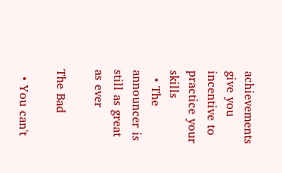achievements give you incentive to practice your skills
  • The announcer is still as great as ever

The Bad

  • You can't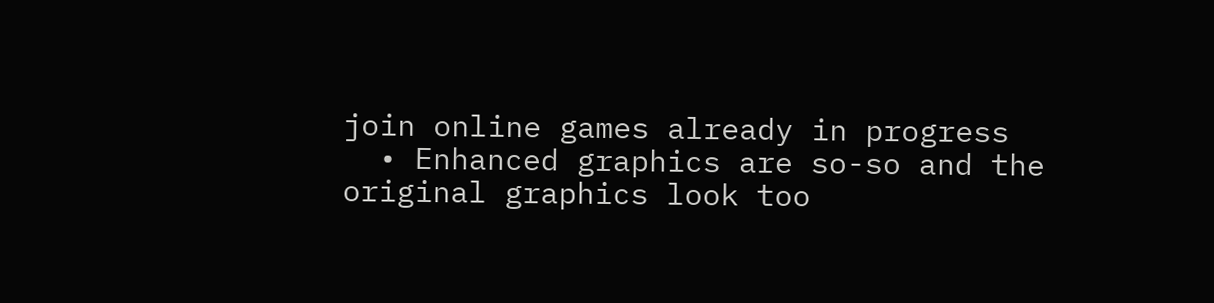join online games already in progress
  • Enhanced graphics are so-so and the original graphics look too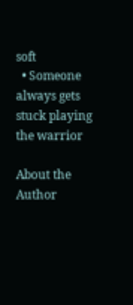soft
  • Someone always gets stuck playing the warrior

About the Author